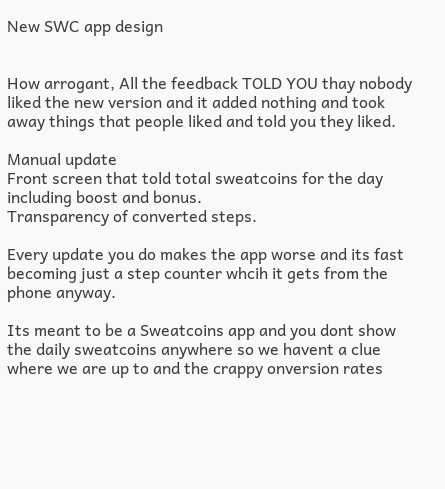New SWC app design


How arrogant, All the feedback TOLD YOU thay nobody liked the new version and it added nothing and took away things that people liked and told you they liked.

Manual update
Front screen that told total sweatcoins for the day including boost and bonus.
Transparency of converted steps.

Every update you do makes the app worse and its fast becoming just a step counter whcih it gets from the phone anyway.

Its meant to be a Sweatcoins app and you dont show the daily sweatcoins anywhere so we havent a clue where we are up to and the crappy onversion rates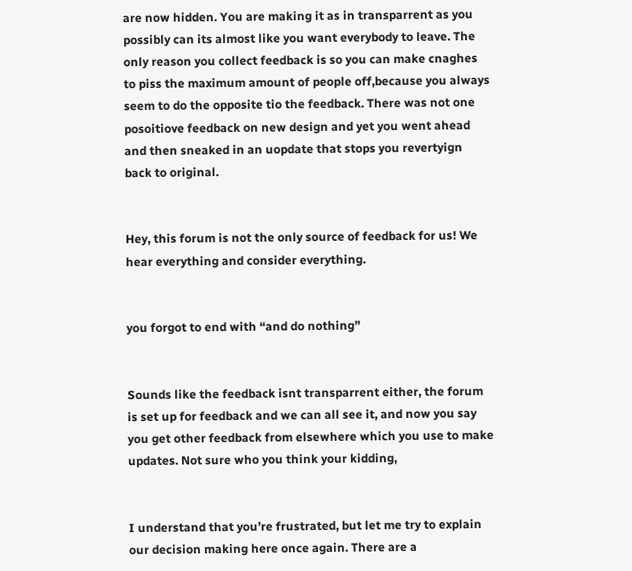are now hidden. You are making it as in transparrent as you possibly can its almost like you want everybody to leave. The only reason you collect feedback is so you can make cnaghes to piss the maximum amount of people off,because you always seem to do the opposite tio the feedback. There was not one posoitiove feedback on new design and yet you went ahead and then sneaked in an uopdate that stops you revertyign back to original.


Hey, this forum is not the only source of feedback for us! We hear everything and consider everything.


you forgot to end with “and do nothing”


Sounds like the feedback isnt transparrent either, the forum is set up for feedback and we can all see it, and now you say you get other feedback from elsewhere which you use to make updates. Not sure who you think your kidding,


I understand that you’re frustrated, but let me try to explain our decision making here once again. There are a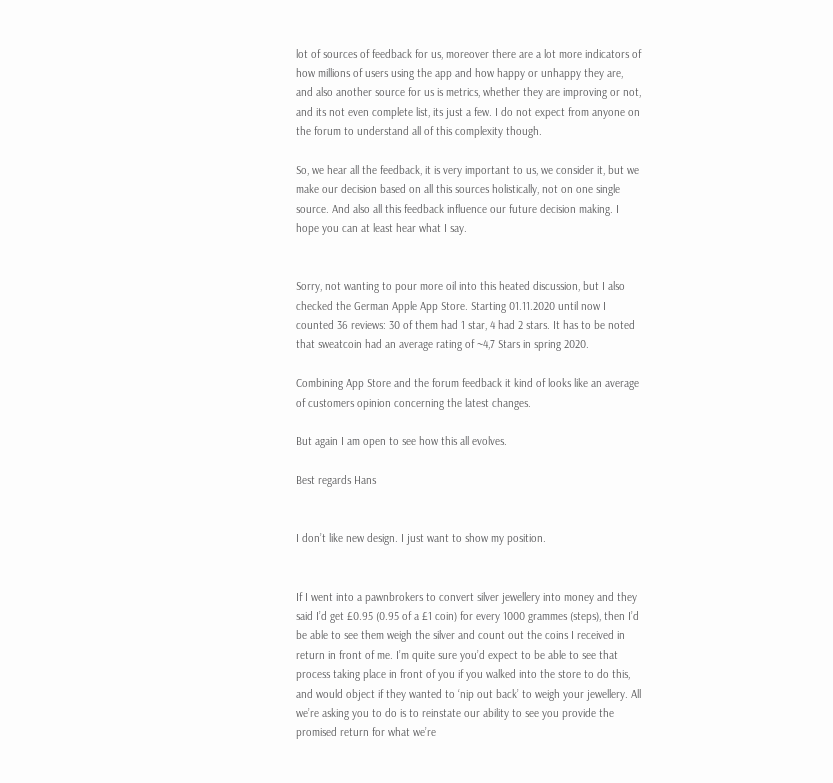lot of sources of feedback for us, moreover there are a lot more indicators of how millions of users using the app and how happy or unhappy they are, and also another source for us is metrics, whether they are improving or not, and its not even complete list, its just a few. I do not expect from anyone on the forum to understand all of this complexity though.

So, we hear all the feedback, it is very important to us, we consider it, but we make our decision based on all this sources holistically, not on one single source. And also all this feedback influence our future decision making. I hope you can at least hear what I say.


Sorry, not wanting to pour more oil into this heated discussion, but I also checked the German Apple App Store. Starting 01.11.2020 until now I counted 36 reviews: 30 of them had 1 star, 4 had 2 stars. It has to be noted that sweatcoin had an average rating of ~4,7 Stars in spring 2020.

Combining App Store and the forum feedback it kind of looks like an average of customers opinion concerning the latest changes.

But again I am open to see how this all evolves.

Best regards Hans


I don’t like new design. I just want to show my position.


If I went into a pawnbrokers to convert silver jewellery into money and they said I’d get £0.95 (0.95 of a £1 coin) for every 1000 grammes (steps), then I’d be able to see them weigh the silver and count out the coins I received in return in front of me. I’m quite sure you’d expect to be able to see that process taking place in front of you if you walked into the store to do this, and would object if they wanted to ‘nip out back’ to weigh your jewellery. All we’re asking you to do is to reinstate our ability to see you provide the promised return for what we’re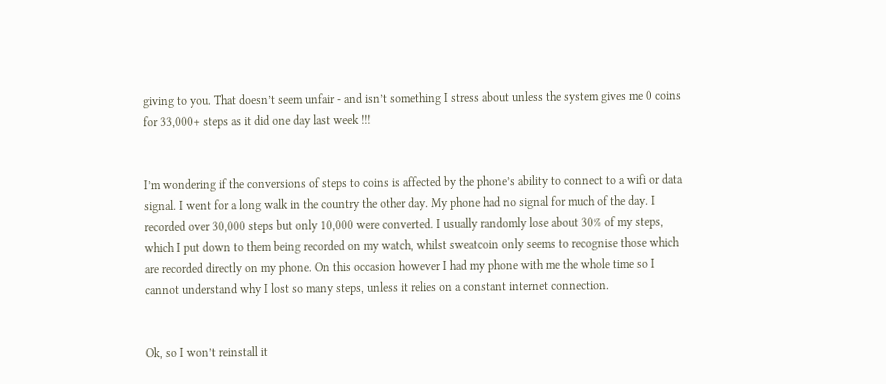giving to you. That doesn’t seem unfair - and isn’t something I stress about unless the system gives me 0 coins for 33,000+ steps as it did one day last week !!!


I’m wondering if the conversions of steps to coins is affected by the phone’s ability to connect to a wifi or data signal. I went for a long walk in the country the other day. My phone had no signal for much of the day. I recorded over 30,000 steps but only 10,000 were converted. I usually randomly lose about 30% of my steps, which I put down to them being recorded on my watch, whilst sweatcoin only seems to recognise those which are recorded directly on my phone. On this occasion however I had my phone with me the whole time so I cannot understand why I lost so many steps, unless it relies on a constant internet connection.


Ok, so I won’t reinstall it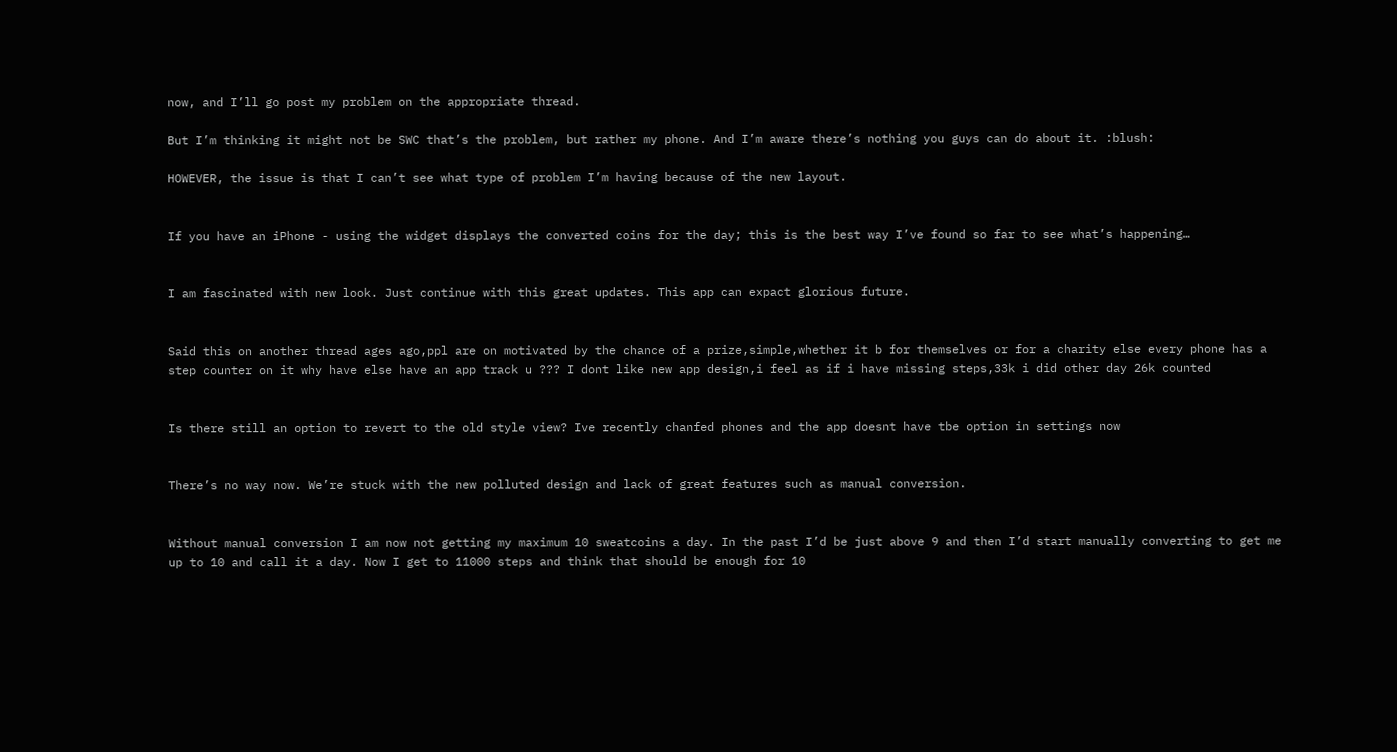now, and I’ll go post my problem on the appropriate thread.

But I’m thinking it might not be SWC that’s the problem, but rather my phone. And I’m aware there’s nothing you guys can do about it. :blush:

HOWEVER, the issue is that I can’t see what type of problem I’m having because of the new layout.


If you have an iPhone - using the widget displays the converted coins for the day; this is the best way I’ve found so far to see what’s happening…


I am fascinated with new look. Just continue with this great updates. This app can expact glorious future.


Said this on another thread ages ago,ppl are on motivated by the chance of a prize,simple,whether it b for themselves or for a charity else every phone has a step counter on it why have else have an app track u ??? I dont like new app design,i feel as if i have missing steps,33k i did other day 26k counted


Is there still an option to revert to the old style view? Ive recently chanfed phones and the app doesnt have tbe option in settings now


There’s no way now. We’re stuck with the new polluted design and lack of great features such as manual conversion.


Without manual conversion I am now not getting my maximum 10 sweatcoins a day. In the past I’d be just above 9 and then I’d start manually converting to get me up to 10 and call it a day. Now I get to 11000 steps and think that should be enough for 10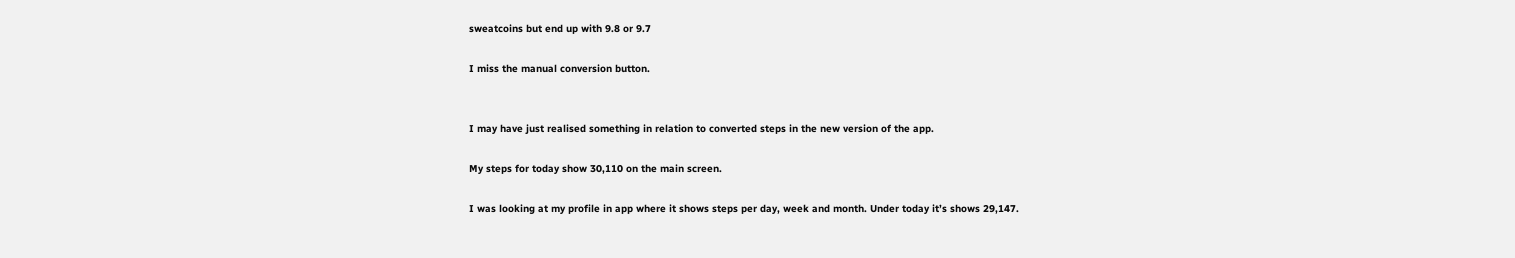sweatcoins but end up with 9.8 or 9.7

I miss the manual conversion button.


I may have just realised something in relation to converted steps in the new version of the app.

My steps for today show 30,110 on the main screen.

I was looking at my profile in app where it shows steps per day, week and month. Under today it’s shows 29,147.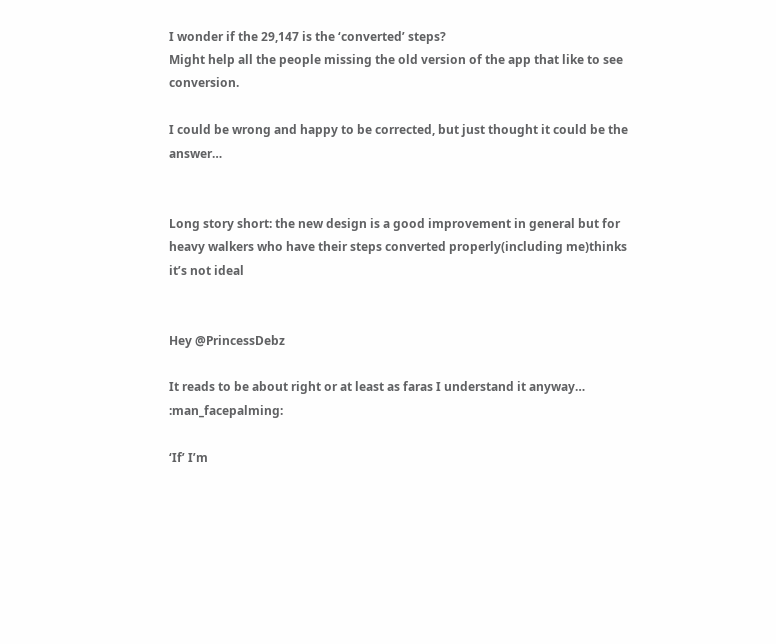I wonder if the 29,147 is the ‘converted’ steps?
Might help all the people missing the old version of the app that like to see conversion.

I could be wrong and happy to be corrected, but just thought it could be the answer…


Long story short: the new design is a good improvement in general but for heavy walkers who have their steps converted properly(including me)thinks it’s not ideal


Hey @PrincessDebz

It reads to be about right or at least as faras I understand it anyway… :man_facepalming:

‘If’ I’m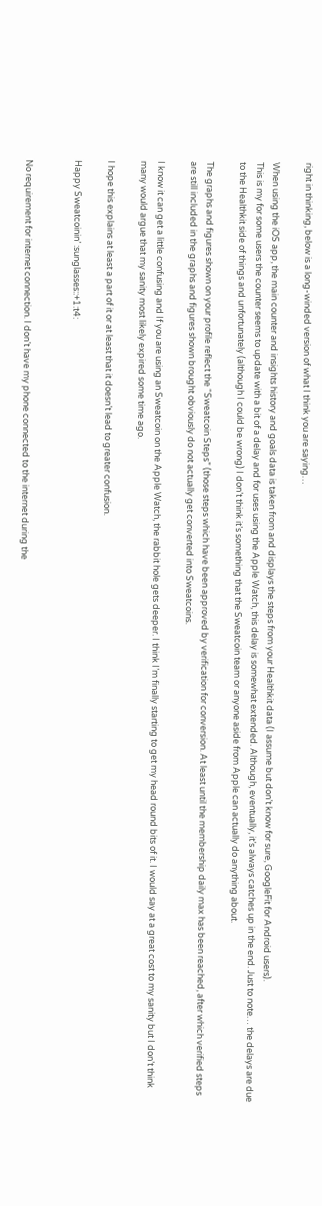right in thinking, below is a long-winded version of what I think you are saying…

When using the iOS app, the main counter and insights history and goals data is taken from and displays the steps from your Healthkit data (I assume but don’t know for sure, GoogleFit for Android users).
This is my for some users the counter seems to update with a bit of a delay and for uses using the Apple Watch, this delay is somewhat extended. Although, eventually, it’s always catches up in the end. Just to note… the delays are due to the Healthkit side of things and unfortunately (although I could be wrong) I don’t think it’s something that the Sweatcoin team or anyone aside from Apple can actually do anything about.

The graphs and figures shown on your profile reflect the “Sweatcoin Steps” (those steps which have been approved by verification for conversion. At least until the membership daily max has been reached, after which verified steps are still included in the graphs and figures shown brought obviously do not actually get converted into Sweatcoins.

I know it can get a little confusing and If you are using an Sweatcoin on the Apple Watch, the rabbit hole gets deeper. I think I’m finally starting to get my head round bits of it. I would say at a great cost to my sanity but I don’t think many would argue that my sanity most likely expired some time ago.

I hope this explains at least a part of it or at least that it doesn’t lead to greater confusion.

Happy Sweatcoinin’ :sunglasses::+1:t4:


No requirement for internet connection. I don’t have my phone connected to the internet during the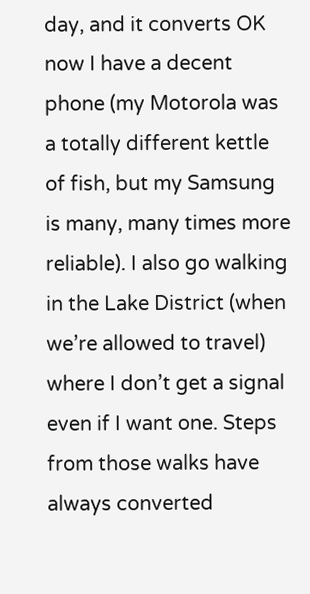day, and it converts OK now I have a decent phone (my Motorola was a totally different kettle of fish, but my Samsung is many, many times more reliable). I also go walking in the Lake District (when we’re allowed to travel) where I don’t get a signal even if I want one. Steps from those walks have always converted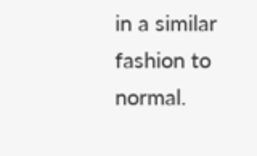in a similar fashion to normal.